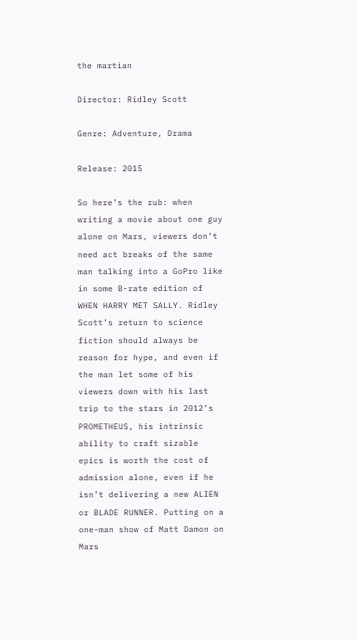the martian

Director: Ridley Scott

Genre: Adventure, Drama

Release: 2015

So here’s the rub: when writing a movie about one guy alone on Mars, viewers don’t need act breaks of the same man talking into a GoPro like in some B-rate edition of WHEN HARRY MET SALLY. Ridley Scott’s return to science fiction should always be reason for hype, and even if the man let some of his viewers down with his last trip to the stars in 2012’s PROMETHEUS, his intrinsic ability to craft sizable epics is worth the cost of admission alone, even if he isn’t delivering a new ALIEN or BLADE RUNNER. Putting on a one-man show of Matt Damon on Mars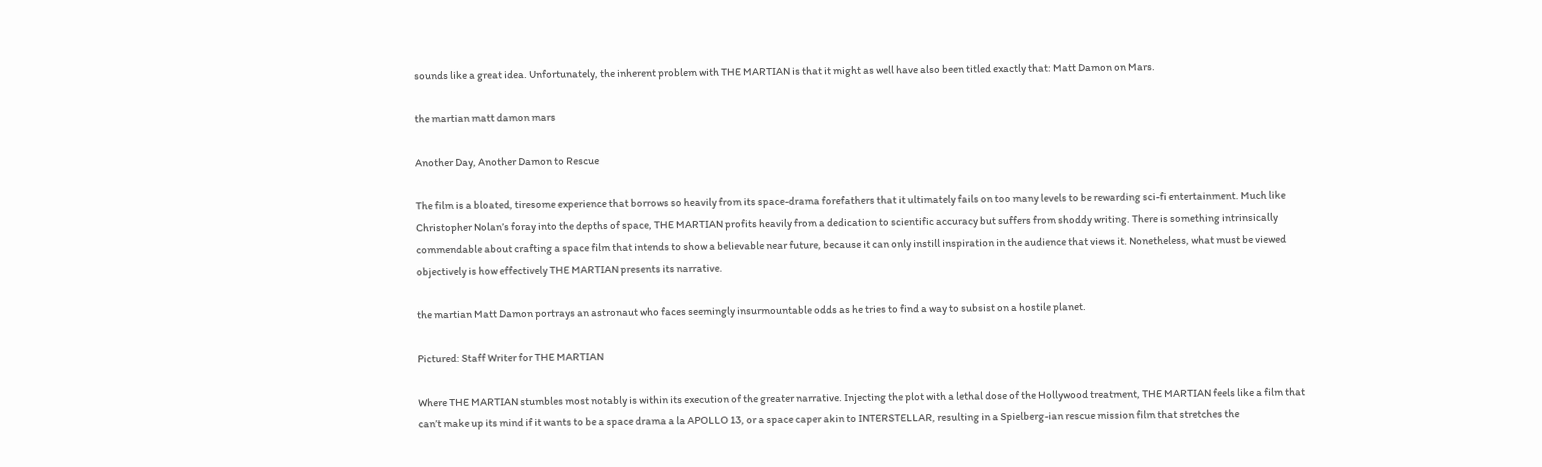sounds like a great idea. Unfortunately, the inherent problem with THE MARTIAN is that it might as well have also been titled exactly that: Matt Damon on Mars.

the martian matt damon mars

Another Day, Another Damon to Rescue

The film is a bloated, tiresome experience that borrows so heavily from its space-drama forefathers that it ultimately fails on too many levels to be rewarding sci-fi entertainment. Much like Christopher Nolan’s foray into the depths of space, THE MARTIAN profits heavily from a dedication to scientific accuracy but suffers from shoddy writing. There is something intrinsically commendable about crafting a space film that intends to show a believable near future, because it can only instill inspiration in the audience that views it. Nonetheless, what must be viewed objectively is how effectively THE MARTIAN presents its narrative.

the martian Matt Damon portrays an astronaut who faces seemingly insurmountable odds as he tries to find a way to subsist on a hostile planet.

Pictured: Staff Writer for THE MARTIAN

Where THE MARTIAN stumbles most notably is within its execution of the greater narrative. Injecting the plot with a lethal dose of the Hollywood treatment, THE MARTIAN feels like a film that can’t make up its mind if it wants to be a space drama a la APOLLO 13, or a space caper akin to INTERSTELLAR, resulting in a Spielberg-ian rescue mission film that stretches the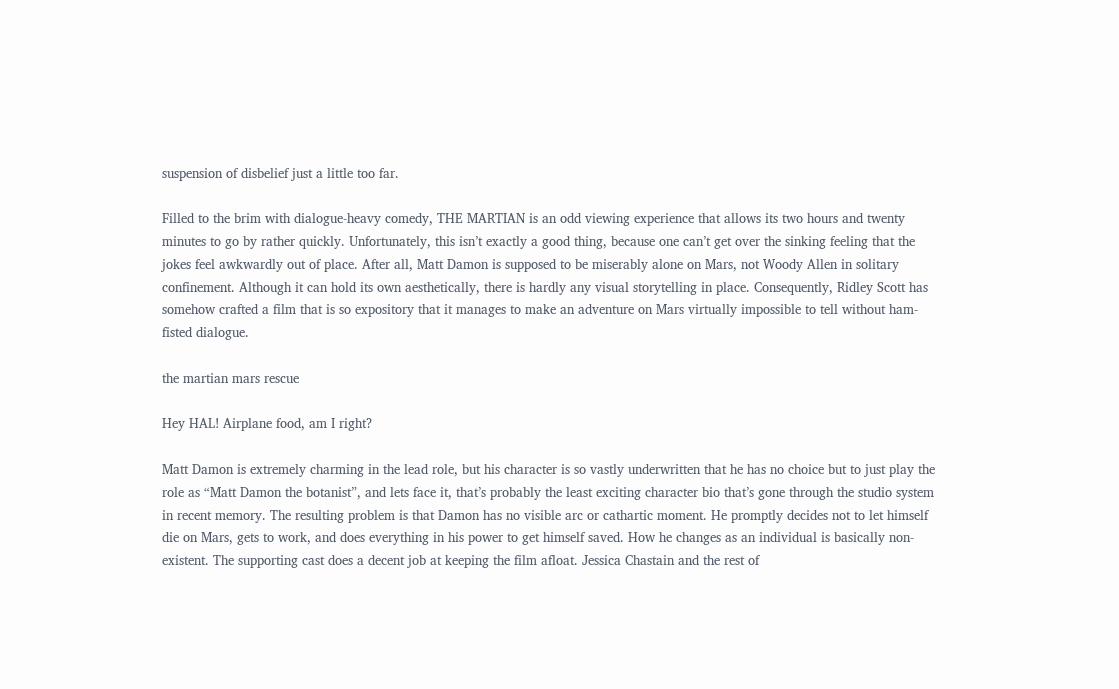suspension of disbelief just a little too far.

Filled to the brim with dialogue-heavy comedy, THE MARTIAN is an odd viewing experience that allows its two hours and twenty minutes to go by rather quickly. Unfortunately, this isn’t exactly a good thing, because one can’t get over the sinking feeling that the jokes feel awkwardly out of place. After all, Matt Damon is supposed to be miserably alone on Mars, not Woody Allen in solitary confinement. Although it can hold its own aesthetically, there is hardly any visual storytelling in place. Consequently, Ridley Scott has somehow crafted a film that is so expository that it manages to make an adventure on Mars virtually impossible to tell without ham-fisted dialogue.

the martian mars rescue

Hey HAL! Airplane food, am I right?

Matt Damon is extremely charming in the lead role, but his character is so vastly underwritten that he has no choice but to just play the role as “Matt Damon the botanist”, and lets face it, that’s probably the least exciting character bio that’s gone through the studio system in recent memory. The resulting problem is that Damon has no visible arc or cathartic moment. He promptly decides not to let himself die on Mars, gets to work, and does everything in his power to get himself saved. How he changes as an individual is basically non-existent. The supporting cast does a decent job at keeping the film afloat. Jessica Chastain and the rest of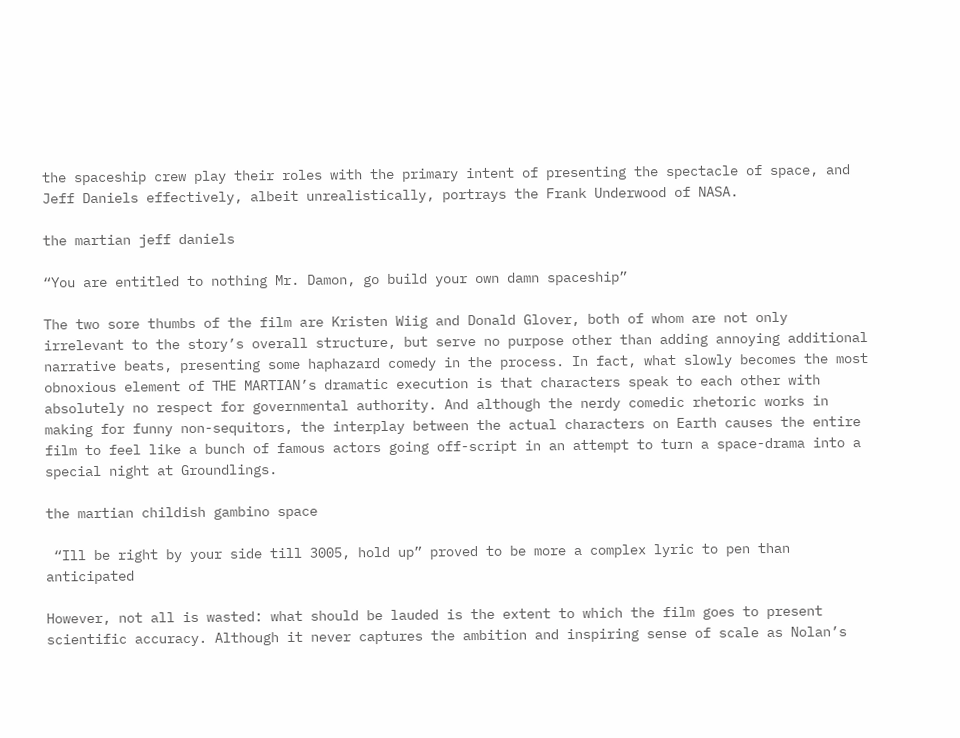the spaceship crew play their roles with the primary intent of presenting the spectacle of space, and Jeff Daniels effectively, albeit unrealistically, portrays the Frank Underwood of NASA.

the martian jeff daniels

“You are entitled to nothing Mr. Damon, go build your own damn spaceship”

The two sore thumbs of the film are Kristen Wiig and Donald Glover, both of whom are not only irrelevant to the story’s overall structure, but serve no purpose other than adding annoying additional narrative beats, presenting some haphazard comedy in the process. In fact, what slowly becomes the most obnoxious element of THE MARTIAN’s dramatic execution is that characters speak to each other with absolutely no respect for governmental authority. And although the nerdy comedic rhetoric works in making for funny non-sequitors, the interplay between the actual characters on Earth causes the entire film to feel like a bunch of famous actors going off-script in an attempt to turn a space-drama into a special night at Groundlings.

the martian childish gambino space

 “Ill be right by your side till 3005, hold up” proved to be more a complex lyric to pen than anticipated

However, not all is wasted: what should be lauded is the extent to which the film goes to present scientific accuracy. Although it never captures the ambition and inspiring sense of scale as Nolan’s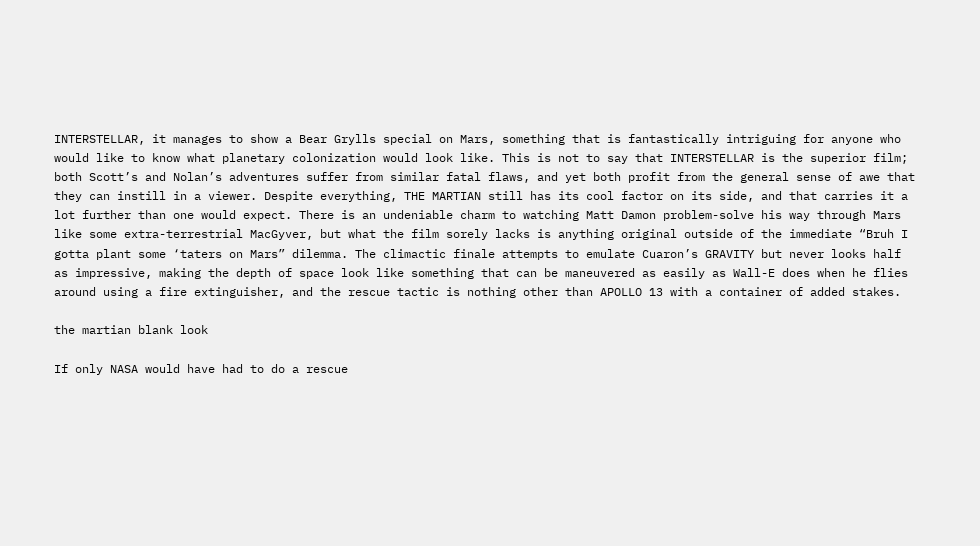INTERSTELLAR, it manages to show a Bear Grylls special on Mars, something that is fantastically intriguing for anyone who would like to know what planetary colonization would look like. This is not to say that INTERSTELLAR is the superior film; both Scott’s and Nolan’s adventures suffer from similar fatal flaws, and yet both profit from the general sense of awe that they can instill in a viewer. Despite everything, THE MARTIAN still has its cool factor on its side, and that carries it a lot further than one would expect. There is an undeniable charm to watching Matt Damon problem-solve his way through Mars like some extra-terrestrial MacGyver, but what the film sorely lacks is anything original outside of the immediate “Bruh I gotta plant some ‘taters on Mars” dilemma. The climactic finale attempts to emulate Cuaron’s GRAVITY but never looks half as impressive, making the depth of space look like something that can be maneuvered as easily as Wall-E does when he flies around using a fire extinguisher, and the rescue tactic is nothing other than APOLLO 13 with a container of added stakes.

the martian blank look

If only NASA would have had to do a rescue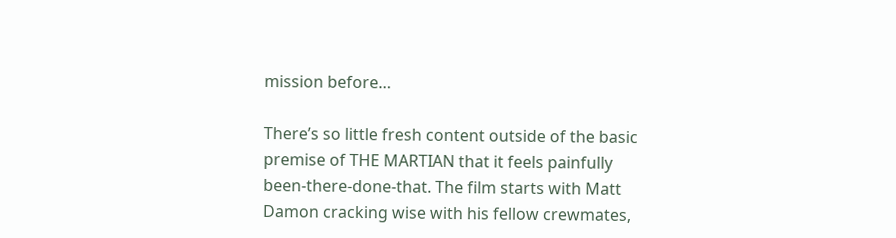mission before…

There’s so little fresh content outside of the basic premise of THE MARTIAN that it feels painfully been-there-done-that. The film starts with Matt Damon cracking wise with his fellow crewmates,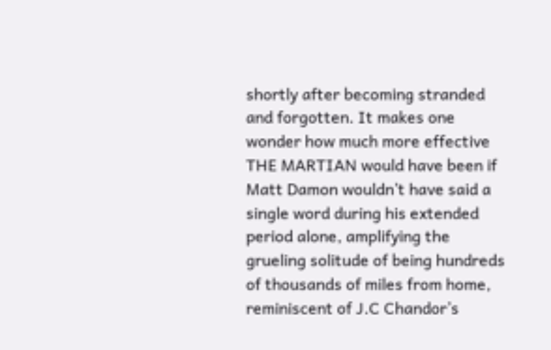shortly after becoming stranded and forgotten. It makes one wonder how much more effective THE MARTIAN would have been if Matt Damon wouldn’t have said a single word during his extended period alone, amplifying the grueling solitude of being hundreds of thousands of miles from home, reminiscent of J.C Chandor’s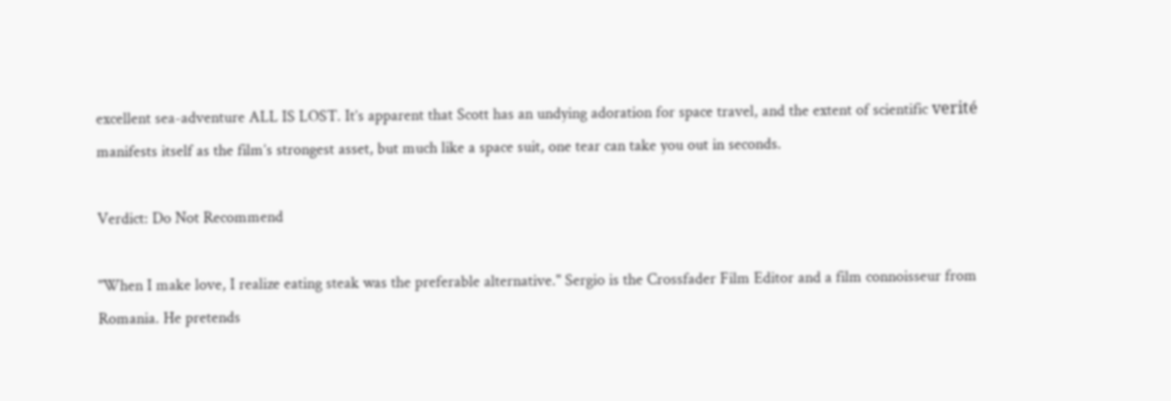excellent sea-adventure ALL IS LOST. It’s apparent that Scott has an undying adoration for space travel, and the extent of scientific verité manifests itself as the film’s strongest asset, but much like a space suit, one tear can take you out in seconds.

Verdict: Do Not Recommend

"When I make love, I realize eating steak was the preferable alternative." Sergio is the Crossfader Film Editor and a film connoisseur from Romania. He pretends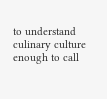to understand culinary culture enough to call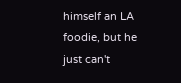himself an LA foodie, but he just can't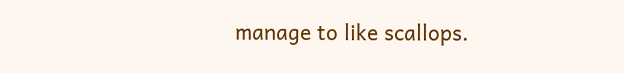manage to like scallops.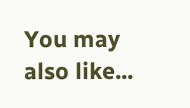You may also like...